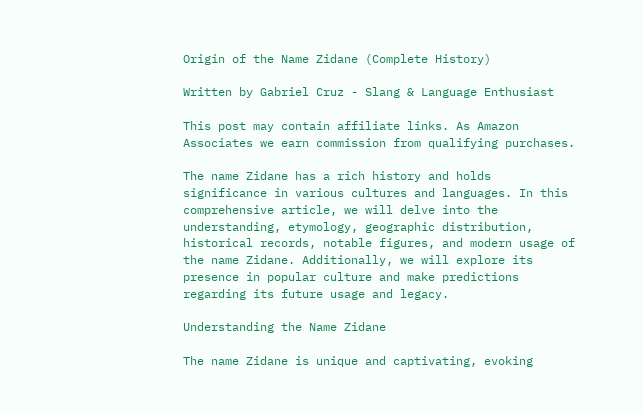Origin of the Name Zidane (Complete History)

Written by Gabriel Cruz - Slang & Language Enthusiast

This post may contain affiliate links. As Amazon Associates we earn commission from qualifying purchases.

The name Zidane has a rich history and holds significance in various cultures and languages. In this comprehensive article, we will delve into the understanding, etymology, geographic distribution, historical records, notable figures, and modern usage of the name Zidane. Additionally, we will explore its presence in popular culture and make predictions regarding its future usage and legacy.

Understanding the Name Zidane

The name Zidane is unique and captivating, evoking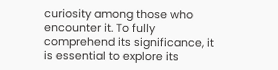curiosity among those who encounter it. To fully comprehend its significance, it is essential to explore its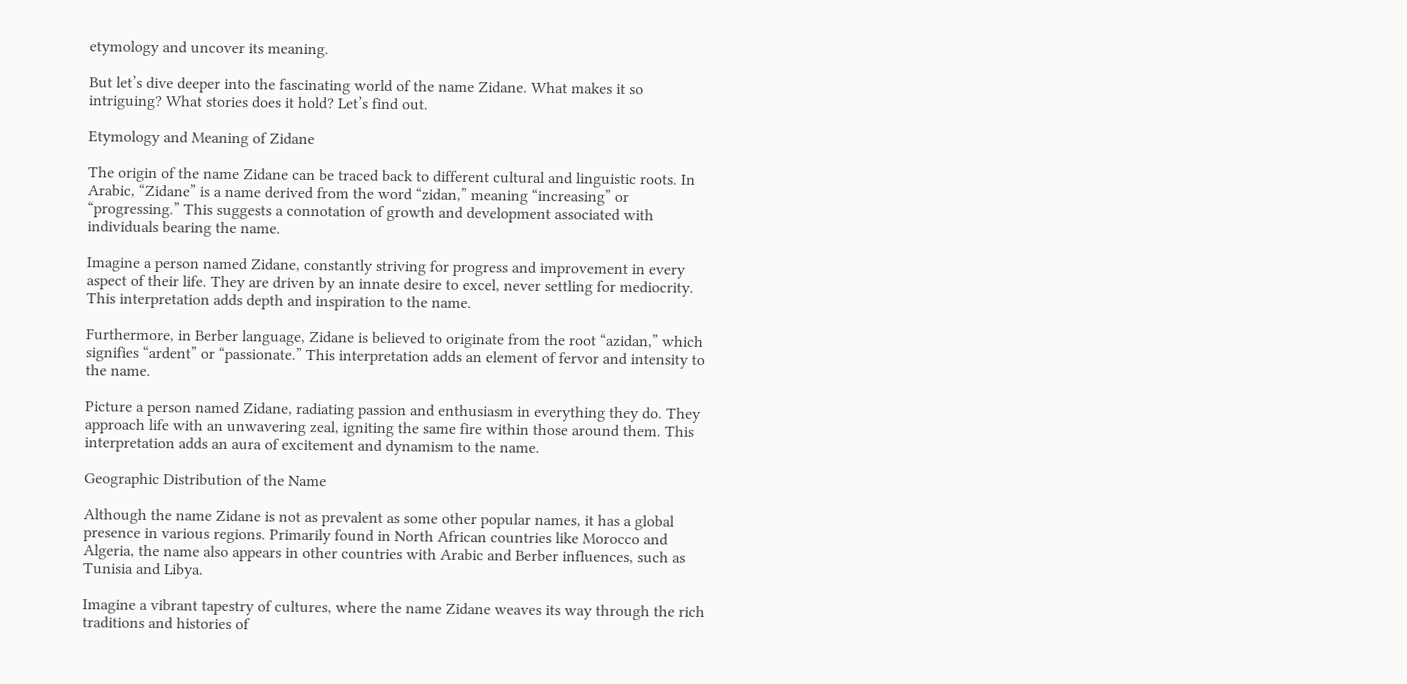etymology and uncover its meaning.

But let’s dive deeper into the fascinating world of the name Zidane. What makes it so intriguing? What stories does it hold? Let’s find out.

Etymology and Meaning of Zidane

The origin of the name Zidane can be traced back to different cultural and linguistic roots. In Arabic, “Zidane” is a name derived from the word “zidan,” meaning “increasing” or “progressing.” This suggests a connotation of growth and development associated with individuals bearing the name.

Imagine a person named Zidane, constantly striving for progress and improvement in every aspect of their life. They are driven by an innate desire to excel, never settling for mediocrity. This interpretation adds depth and inspiration to the name.

Furthermore, in Berber language, Zidane is believed to originate from the root “azidan,” which signifies “ardent” or “passionate.” This interpretation adds an element of fervor and intensity to the name.

Picture a person named Zidane, radiating passion and enthusiasm in everything they do. They approach life with an unwavering zeal, igniting the same fire within those around them. This interpretation adds an aura of excitement and dynamism to the name.

Geographic Distribution of the Name

Although the name Zidane is not as prevalent as some other popular names, it has a global presence in various regions. Primarily found in North African countries like Morocco and Algeria, the name also appears in other countries with Arabic and Berber influences, such as Tunisia and Libya.

Imagine a vibrant tapestry of cultures, where the name Zidane weaves its way through the rich traditions and histories of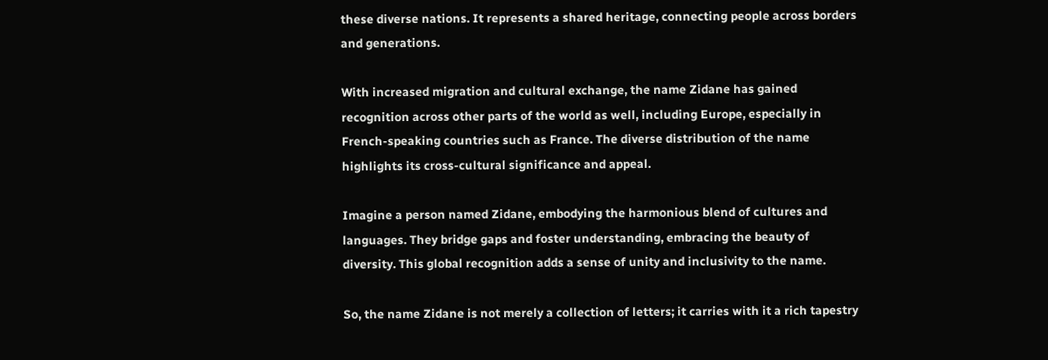these diverse nations. It represents a shared heritage, connecting people across borders and generations.

With increased migration and cultural exchange, the name Zidane has gained recognition across other parts of the world as well, including Europe, especially in French-speaking countries such as France. The diverse distribution of the name highlights its cross-cultural significance and appeal.

Imagine a person named Zidane, embodying the harmonious blend of cultures and languages. They bridge gaps and foster understanding, embracing the beauty of diversity. This global recognition adds a sense of unity and inclusivity to the name.

So, the name Zidane is not merely a collection of letters; it carries with it a rich tapestry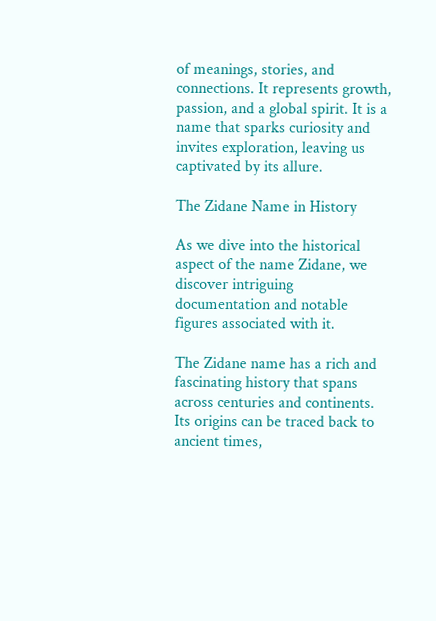of meanings, stories, and connections. It represents growth, passion, and a global spirit. It is a name that sparks curiosity and invites exploration, leaving us captivated by its allure.

The Zidane Name in History

As we dive into the historical aspect of the name Zidane, we discover intriguing documentation and notable figures associated with it.

The Zidane name has a rich and fascinating history that spans across centuries and continents. Its origins can be traced back to ancient times,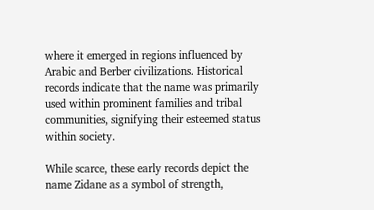where it emerged in regions influenced by Arabic and Berber civilizations. Historical records indicate that the name was primarily used within prominent families and tribal communities, signifying their esteemed status within society.

While scarce, these early records depict the name Zidane as a symbol of strength,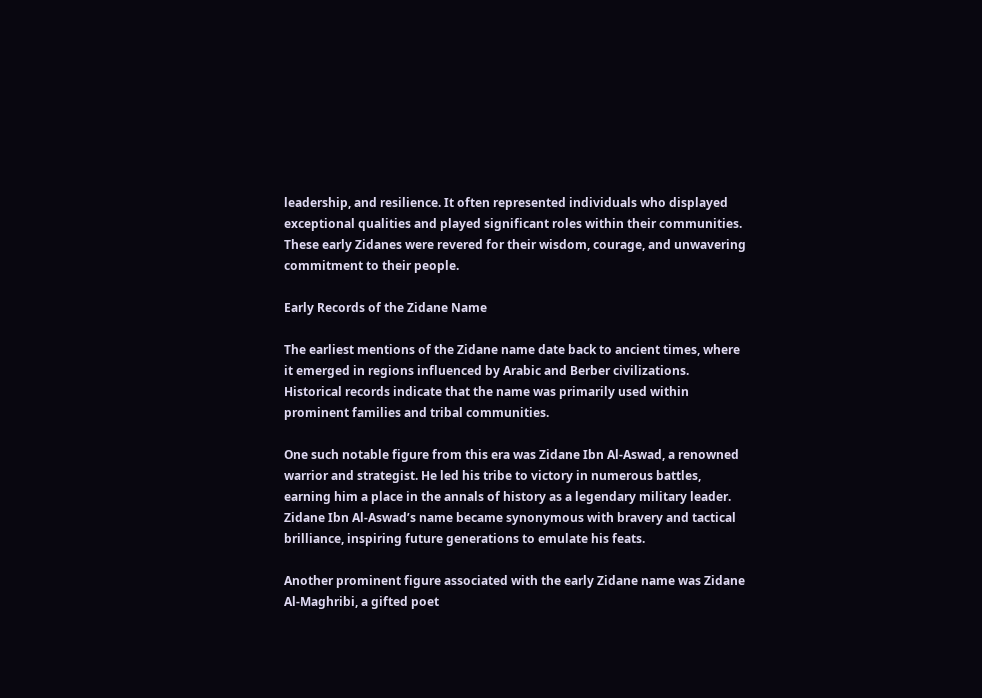leadership, and resilience. It often represented individuals who displayed exceptional qualities and played significant roles within their communities. These early Zidanes were revered for their wisdom, courage, and unwavering commitment to their people.

Early Records of the Zidane Name

The earliest mentions of the Zidane name date back to ancient times, where it emerged in regions influenced by Arabic and Berber civilizations. Historical records indicate that the name was primarily used within prominent families and tribal communities.

One such notable figure from this era was Zidane Ibn Al-Aswad, a renowned warrior and strategist. He led his tribe to victory in numerous battles, earning him a place in the annals of history as a legendary military leader. Zidane Ibn Al-Aswad’s name became synonymous with bravery and tactical brilliance, inspiring future generations to emulate his feats.

Another prominent figure associated with the early Zidane name was Zidane Al-Maghribi, a gifted poet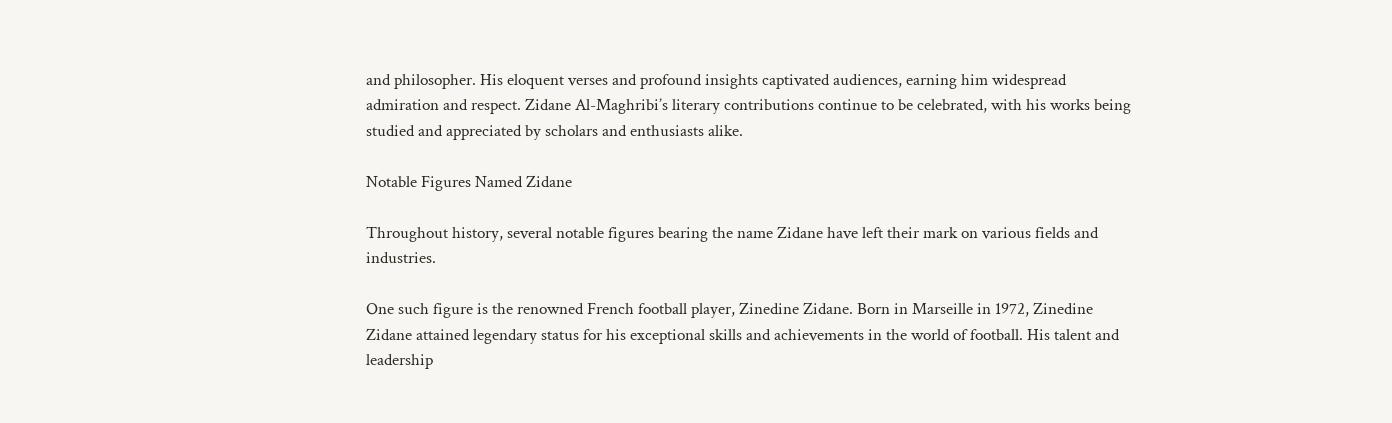and philosopher. His eloquent verses and profound insights captivated audiences, earning him widespread admiration and respect. Zidane Al-Maghribi’s literary contributions continue to be celebrated, with his works being studied and appreciated by scholars and enthusiasts alike.

Notable Figures Named Zidane

Throughout history, several notable figures bearing the name Zidane have left their mark on various fields and industries.

One such figure is the renowned French football player, Zinedine Zidane. Born in Marseille in 1972, Zinedine Zidane attained legendary status for his exceptional skills and achievements in the world of football. His talent and leadership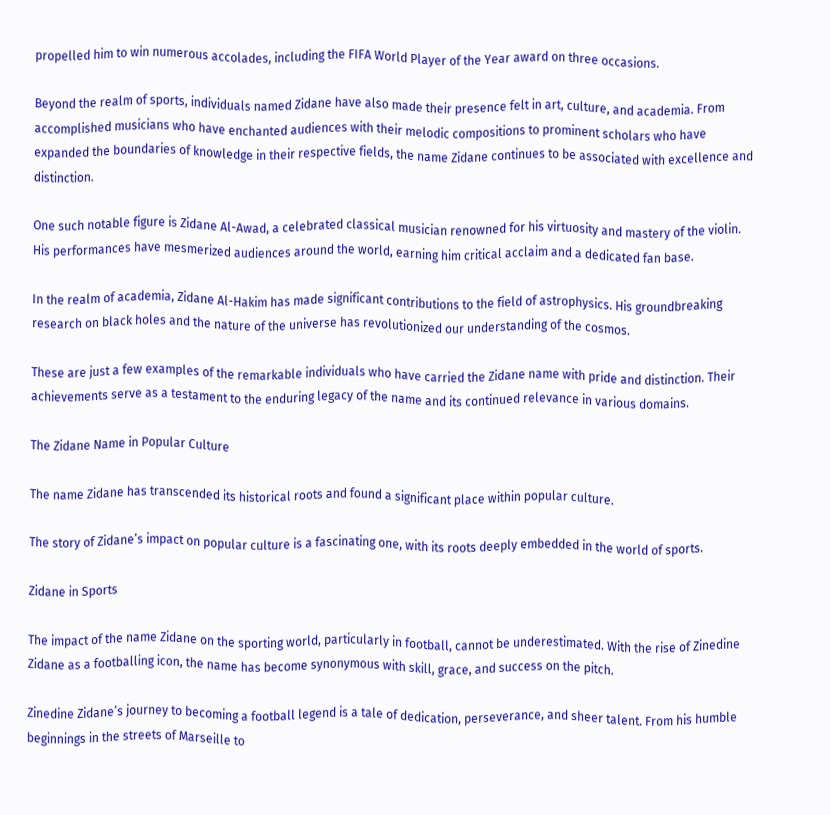propelled him to win numerous accolades, including the FIFA World Player of the Year award on three occasions.

Beyond the realm of sports, individuals named Zidane have also made their presence felt in art, culture, and academia. From accomplished musicians who have enchanted audiences with their melodic compositions to prominent scholars who have expanded the boundaries of knowledge in their respective fields, the name Zidane continues to be associated with excellence and distinction.

One such notable figure is Zidane Al-Awad, a celebrated classical musician renowned for his virtuosity and mastery of the violin. His performances have mesmerized audiences around the world, earning him critical acclaim and a dedicated fan base.

In the realm of academia, Zidane Al-Hakim has made significant contributions to the field of astrophysics. His groundbreaking research on black holes and the nature of the universe has revolutionized our understanding of the cosmos.

These are just a few examples of the remarkable individuals who have carried the Zidane name with pride and distinction. Their achievements serve as a testament to the enduring legacy of the name and its continued relevance in various domains.

The Zidane Name in Popular Culture

The name Zidane has transcended its historical roots and found a significant place within popular culture.

The story of Zidane’s impact on popular culture is a fascinating one, with its roots deeply embedded in the world of sports.

Zidane in Sports

The impact of the name Zidane on the sporting world, particularly in football, cannot be underestimated. With the rise of Zinedine Zidane as a footballing icon, the name has become synonymous with skill, grace, and success on the pitch.

Zinedine Zidane’s journey to becoming a football legend is a tale of dedication, perseverance, and sheer talent. From his humble beginnings in the streets of Marseille to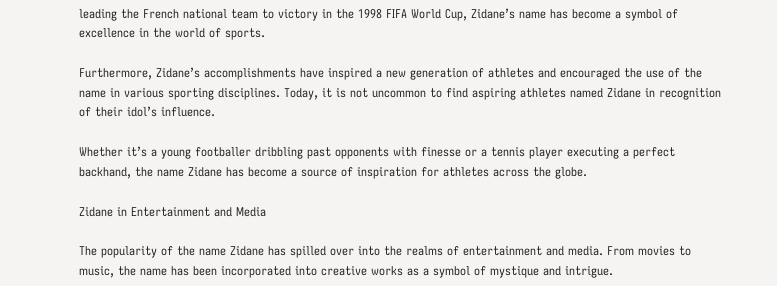leading the French national team to victory in the 1998 FIFA World Cup, Zidane’s name has become a symbol of excellence in the world of sports.

Furthermore, Zidane’s accomplishments have inspired a new generation of athletes and encouraged the use of the name in various sporting disciplines. Today, it is not uncommon to find aspiring athletes named Zidane in recognition of their idol’s influence.

Whether it’s a young footballer dribbling past opponents with finesse or a tennis player executing a perfect backhand, the name Zidane has become a source of inspiration for athletes across the globe.

Zidane in Entertainment and Media

The popularity of the name Zidane has spilled over into the realms of entertainment and media. From movies to music, the name has been incorporated into creative works as a symbol of mystique and intrigue.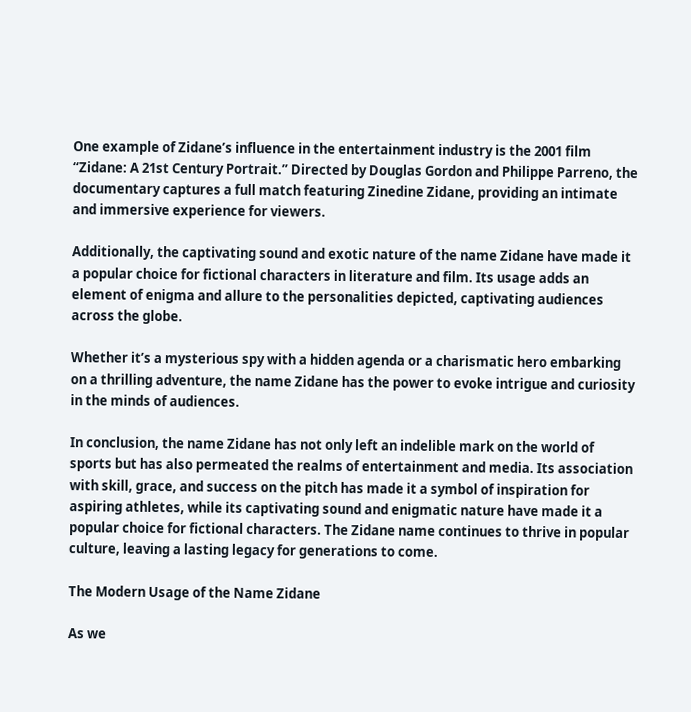One example of Zidane’s influence in the entertainment industry is the 2001 film “Zidane: A 21st Century Portrait.” Directed by Douglas Gordon and Philippe Parreno, the documentary captures a full match featuring Zinedine Zidane, providing an intimate and immersive experience for viewers.

Additionally, the captivating sound and exotic nature of the name Zidane have made it a popular choice for fictional characters in literature and film. Its usage adds an element of enigma and allure to the personalities depicted, captivating audiences across the globe.

Whether it’s a mysterious spy with a hidden agenda or a charismatic hero embarking on a thrilling adventure, the name Zidane has the power to evoke intrigue and curiosity in the minds of audiences.

In conclusion, the name Zidane has not only left an indelible mark on the world of sports but has also permeated the realms of entertainment and media. Its association with skill, grace, and success on the pitch has made it a symbol of inspiration for aspiring athletes, while its captivating sound and enigmatic nature have made it a popular choice for fictional characters. The Zidane name continues to thrive in popular culture, leaving a lasting legacy for generations to come.

The Modern Usage of the Name Zidane

As we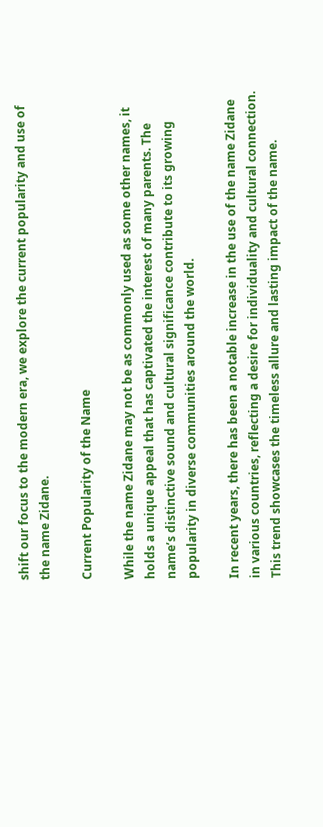shift our focus to the modern era, we explore the current popularity and use of the name Zidane.

Current Popularity of the Name

While the name Zidane may not be as commonly used as some other names, it holds a unique appeal that has captivated the interest of many parents. The name’s distinctive sound and cultural significance contribute to its growing popularity in diverse communities around the world.

In recent years, there has been a notable increase in the use of the name Zidane in various countries, reflecting a desire for individuality and cultural connection. This trend showcases the timeless allure and lasting impact of the name.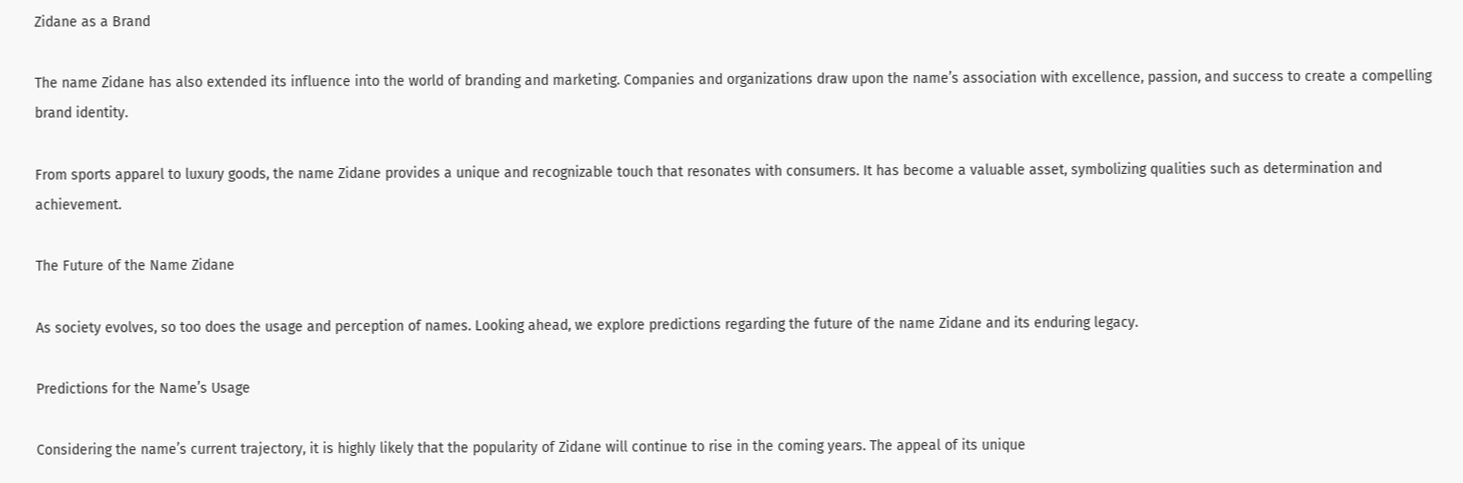Zidane as a Brand

The name Zidane has also extended its influence into the world of branding and marketing. Companies and organizations draw upon the name’s association with excellence, passion, and success to create a compelling brand identity.

From sports apparel to luxury goods, the name Zidane provides a unique and recognizable touch that resonates with consumers. It has become a valuable asset, symbolizing qualities such as determination and achievement.

The Future of the Name Zidane

As society evolves, so too does the usage and perception of names. Looking ahead, we explore predictions regarding the future of the name Zidane and its enduring legacy.

Predictions for the Name’s Usage

Considering the name’s current trajectory, it is highly likely that the popularity of Zidane will continue to rise in the coming years. The appeal of its unique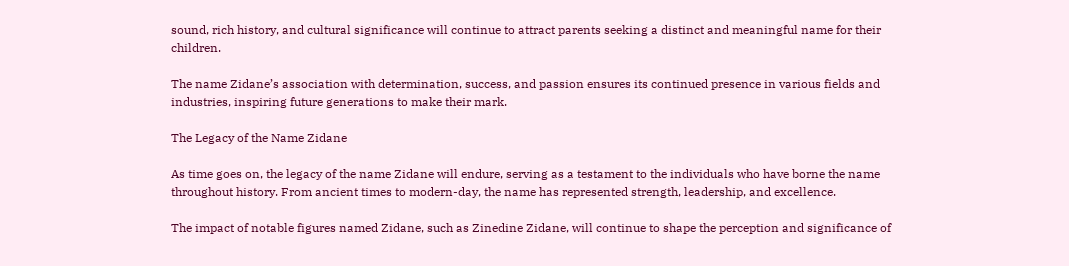sound, rich history, and cultural significance will continue to attract parents seeking a distinct and meaningful name for their children.

The name Zidane’s association with determination, success, and passion ensures its continued presence in various fields and industries, inspiring future generations to make their mark.

The Legacy of the Name Zidane

As time goes on, the legacy of the name Zidane will endure, serving as a testament to the individuals who have borne the name throughout history. From ancient times to modern-day, the name has represented strength, leadership, and excellence.

The impact of notable figures named Zidane, such as Zinedine Zidane, will continue to shape the perception and significance of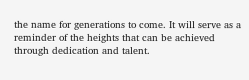the name for generations to come. It will serve as a reminder of the heights that can be achieved through dedication and talent.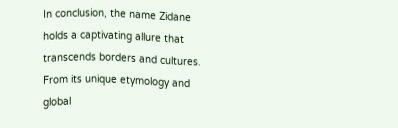In conclusion, the name Zidane holds a captivating allure that transcends borders and cultures. From its unique etymology and global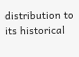distribution to its historical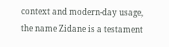context and modern-day usage, the name Zidane is a testament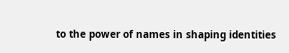to the power of names in shaping identities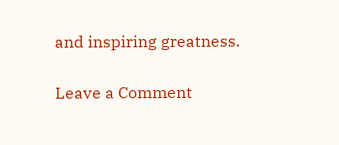and inspiring greatness.

Leave a Comment